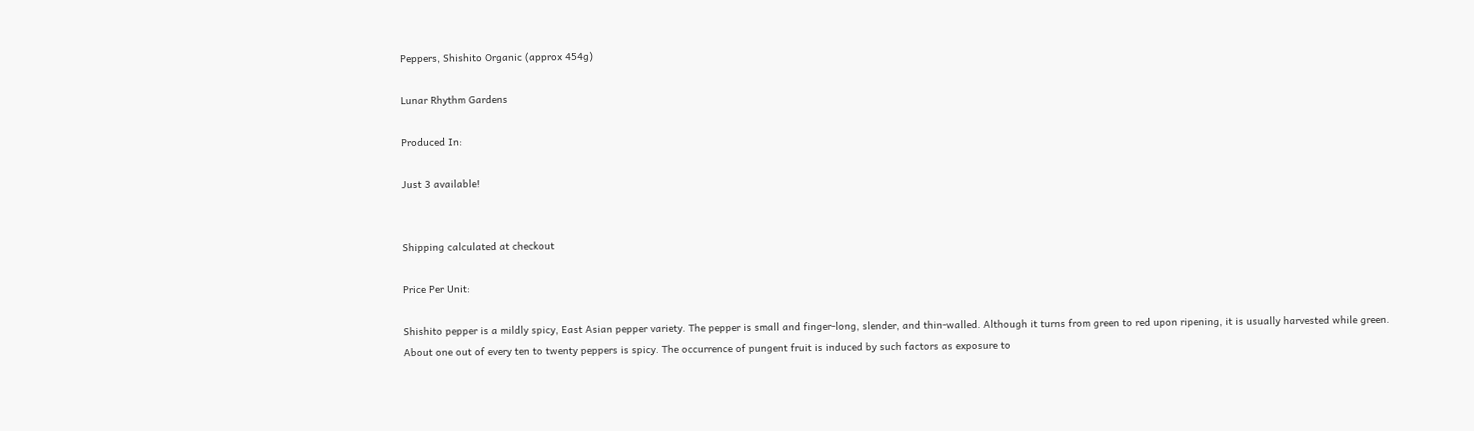Peppers, Shishito Organic (approx 454g)

Lunar Rhythm Gardens

Produced In:

Just 3 available!


Shipping calculated at checkout

Price Per Unit:

Shishito pepper is a mildly spicy, East Asian pepper variety. The pepper is small and finger-long, slender, and thin-walled. Although it turns from green to red upon ripening, it is usually harvested while green. About one out of every ten to twenty peppers is spicy. The occurrence of pungent fruit is induced by such factors as exposure to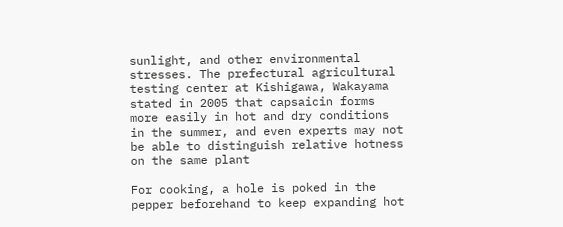sunlight, and other environmental stresses. The prefectural agricultural testing center at Kishigawa, Wakayama stated in 2005 that capsaicin forms more easily in hot and dry conditions in the summer, and even experts may not be able to distinguish relative hotness on the same plant

For cooking, a hole is poked in the pepper beforehand to keep expanding hot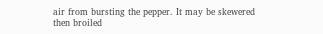air from bursting the pepper. It may be skewered then broiled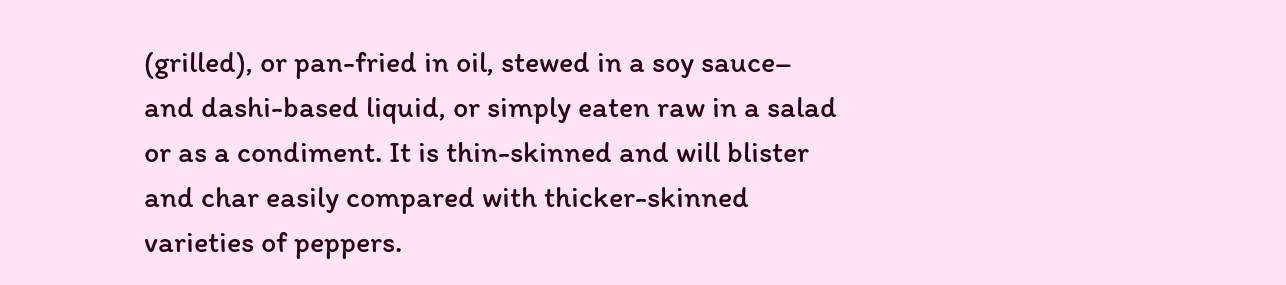(grilled), or pan-fried in oil, stewed in a soy sauce– and dashi-based liquid, or simply eaten raw in a salad or as a condiment. It is thin-skinned and will blister and char easily compared with thicker-skinned varieties of peppers.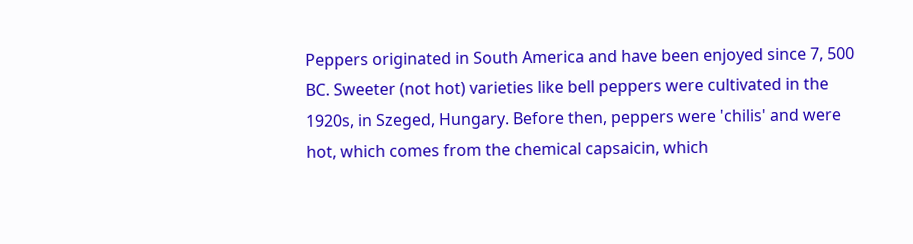Peppers originated in South America and have been enjoyed since 7, 500 BC. Sweeter (not hot) varieties like bell peppers were cultivated in the 1920s, in Szeged, Hungary. Before then, peppers were 'chilis' and were hot, which comes from the chemical capsaicin, which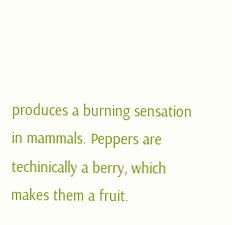produces a burning sensation in mammals. Peppers are techinically a berry, which makes them a fruit.